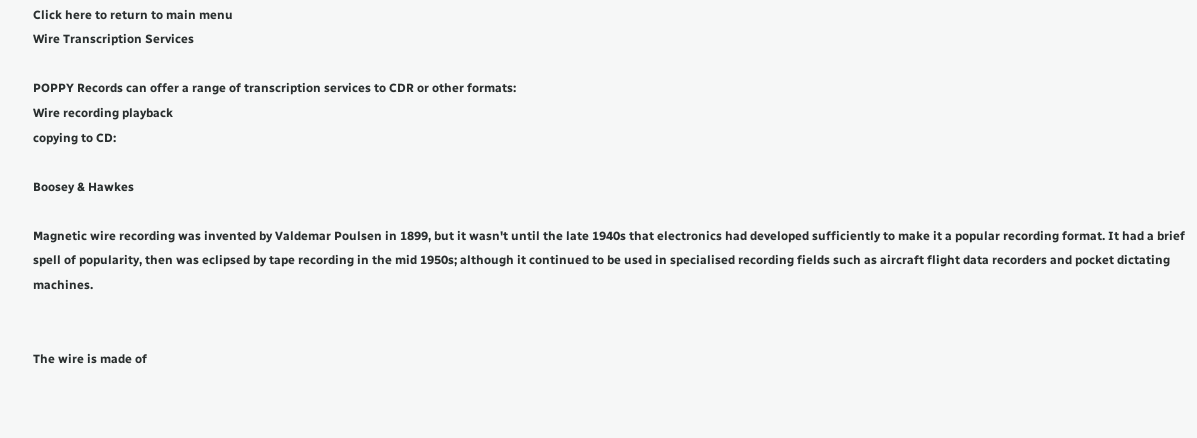Click here to return to main menu
Wire Transcription Services

POPPY Records can offer a range of transcription services to CDR or other formats:
Wire recording playback
copying to CD:

Boosey & Hawkes

Magnetic wire recording was invented by Valdemar Poulsen in 1899, but it wasn't until the late 1940s that electronics had developed sufficiently to make it a popular recording format. It had a brief spell of popularity, then was eclipsed by tape recording in the mid 1950s; although it continued to be used in specialised recording fields such as aircraft flight data recorders and pocket dictating machines.


The wire is made of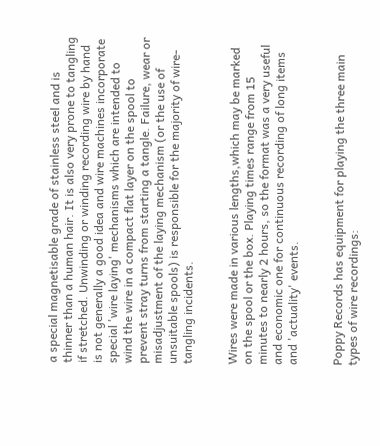a special magnetisable grade of stainless steel and is thinner than a human hair. It is also very prone to tangling if stretched. Unwinding or winding recording wire by hand is not generally a good idea and wire machines incorporate special 'wire laying' mechanisms which are intended to wind the wire in a compact flat layer on the spool to prevent stray turns from starting a tangle. Failure, wear or misadjustment of the laying mechanism (or the use of unsuitable spools) is responsible for the majority of wire-tangling incidents.


Wires were made in various lengths,which may be marked on the spool or the box. Playing times range from 15 minutes to nearly 2 hours, so the format was a very useful and economic one for continuous recording of long items and 'actuality' events.


Poppy Records has equipment for playing the three main types of wire recordings: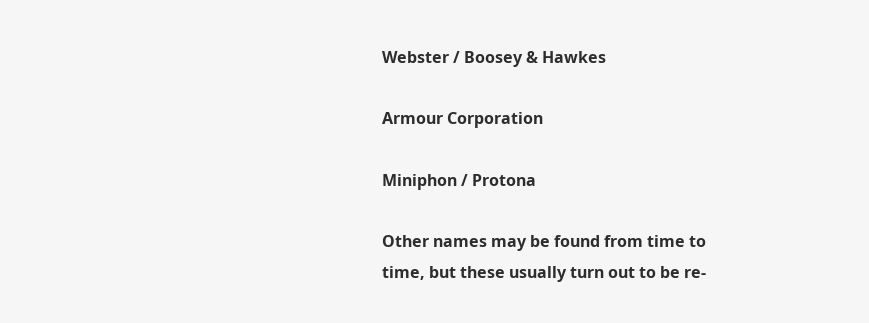Webster / Boosey & Hawkes

Armour Corporation

Miniphon / Protona

Other names may be found from time to time, but these usually turn out to be re-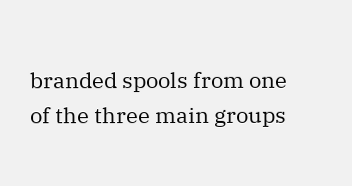branded spools from one of the three main groups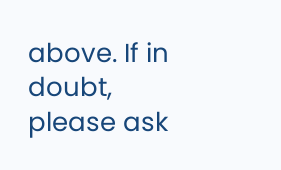above. If in doubt, please ask